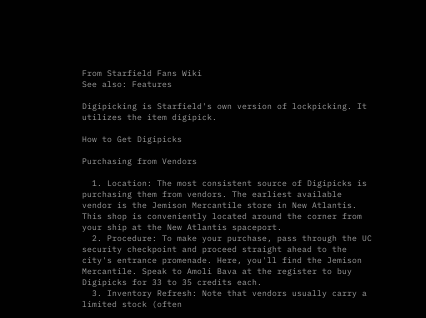From Starfield Fans Wiki
See also: Features

Digipicking is Starfield's own version of lockpicking. It utilizes the item digipick.

How to Get Digipicks

Purchasing from Vendors

  1. Location: The most consistent source of Digipicks is purchasing them from vendors. The earliest available vendor is the Jemison Mercantile store in New Atlantis. This shop is conveniently located around the corner from your ship at the New Atlantis spaceport.
  2. Procedure: To make your purchase, pass through the UC security checkpoint and proceed straight ahead to the city's entrance promenade. Here, you'll find the Jemison Mercantile. Speak to Amoli Bava at the register to buy Digipicks for 33 to 35 credits each.
  3. Inventory Refresh: Note that vendors usually carry a limited stock (often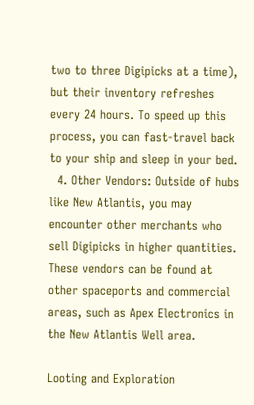two to three Digipicks at a time), but their inventory refreshes every 24 hours. To speed up this process, you can fast-travel back to your ship and sleep in your bed.
  4. Other Vendors: Outside of hubs like New Atlantis, you may encounter other merchants who sell Digipicks in higher quantities. These vendors can be found at other spaceports and commercial areas, such as Apex Electronics in the New Atlantis Well area.

Looting and Exploration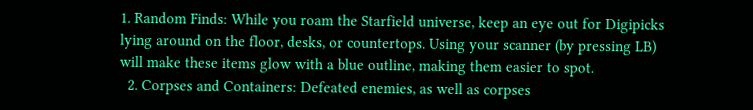1. Random Finds: While you roam the Starfield universe, keep an eye out for Digipicks lying around on the floor, desks, or countertops. Using your scanner (by pressing LB) will make these items glow with a blue outline, making them easier to spot.
  2. Corpses and Containers: Defeated enemies, as well as corpses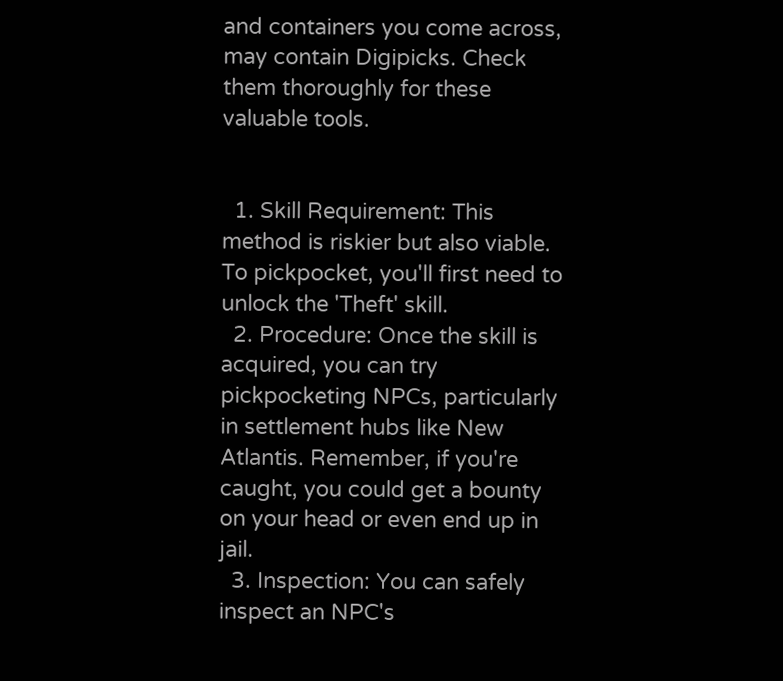and containers you come across, may contain Digipicks. Check them thoroughly for these valuable tools.


  1. Skill Requirement: This method is riskier but also viable. To pickpocket, you'll first need to unlock the 'Theft' skill.
  2. Procedure: Once the skill is acquired, you can try pickpocketing NPCs, particularly in settlement hubs like New Atlantis. Remember, if you're caught, you could get a bounty on your head or even end up in jail.
  3. Inspection: You can safely inspect an NPC's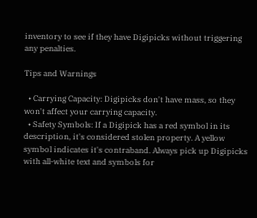inventory to see if they have Digipicks without triggering any penalties.

Tips and Warnings

  • Carrying Capacity: Digipicks don't have mass, so they won't affect your carrying capacity.
  • Safety Symbols: If a Digipick has a red symbol in its description, it's considered stolen property. A yellow symbol indicates it's contraband. Always pick up Digipicks with all-white text and symbols for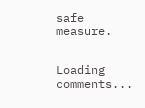safe measure.


Loading comments...